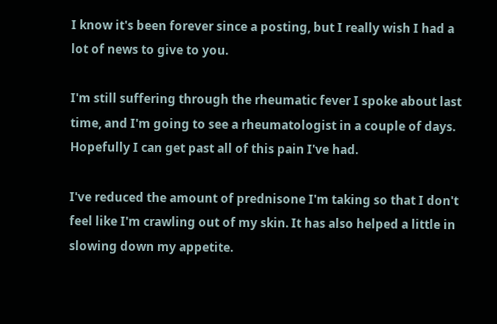I know it's been forever since a posting, but I really wish I had a lot of news to give to you.

I'm still suffering through the rheumatic fever I spoke about last time, and I'm going to see a rheumatologist in a couple of days. Hopefully I can get past all of this pain I've had.

I've reduced the amount of prednisone I'm taking so that I don't feel like I'm crawling out of my skin. It has also helped a little in slowing down my appetite.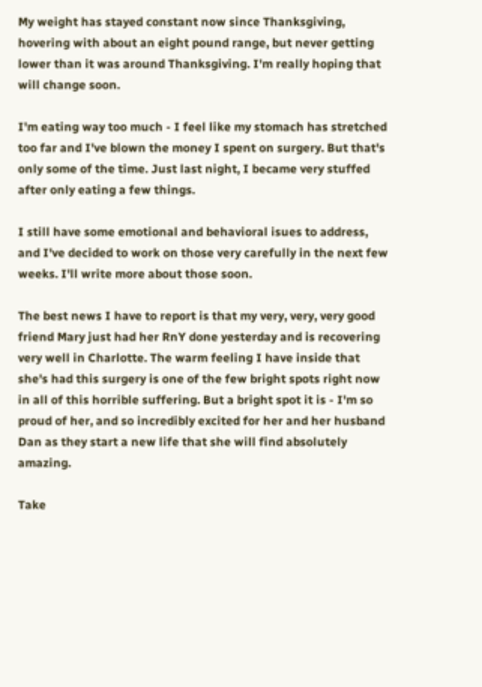My weight has stayed constant now since Thanksgiving, hovering with about an eight pound range, but never getting lower than it was around Thanksgiving. I'm really hoping that will change soon.

I'm eating way too much - I feel like my stomach has stretched too far and I've blown the money I spent on surgery. But that's only some of the time. Just last night, I became very stuffed after only eating a few things.

I still have some emotional and behavioral isues to address, and I've decided to work on those very carefully in the next few weeks. I'll write more about those soon.

The best news I have to report is that my very, very, very good friend Mary just had her RnY done yesterday and is recovering very well in Charlotte. The warm feeling I have inside that she's had this surgery is one of the few bright spots right now in all of this horrible suffering. But a bright spot it is - I'm so proud of her, and so incredibly excited for her and her husband Dan as they start a new life that she will find absolutely amazing.

Take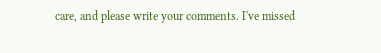care, and please write your comments. I've missed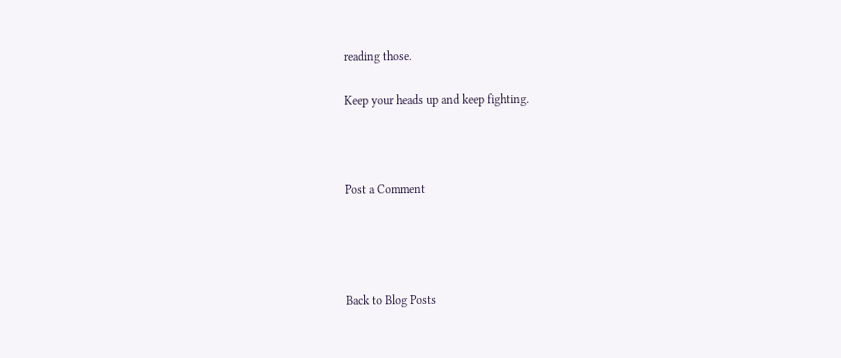reading those.

Keep your heads up and keep fighting.



Post a Comment




Back to Blog Posts